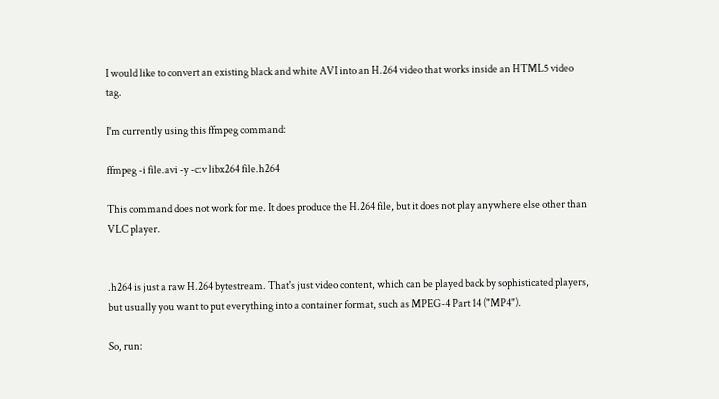I would like to convert an existing black and white AVI into an H.264 video that works inside an HTML5 video tag.

I'm currently using this ffmpeg command:

ffmpeg -i file.avi -y -c:v libx264 file.h264

This command does not work for me. It does produce the H.264 file, but it does not play anywhere else other than VLC player.


.h264 is just a raw H.264 bytestream. That's just video content, which can be played back by sophisticated players, but usually you want to put everything into a container format, such as MPEG-4 Part 14 ("MP4").

So, run: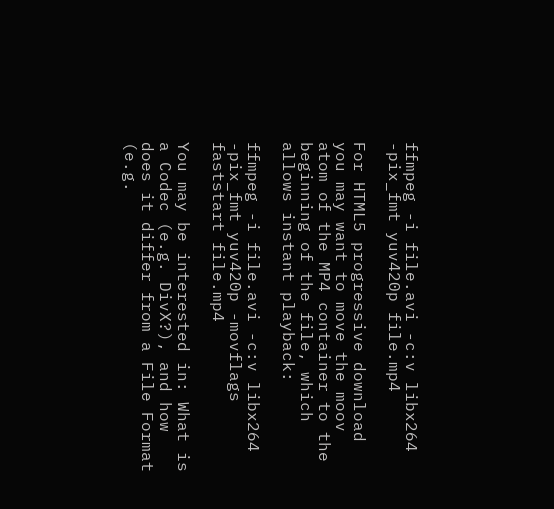ffmpeg -i file.avi -c:v libx264 -pix_fmt yuv420p file.mp4

For HTML5 progressive download you may want to move the moov atom of the MP4 container to the beginning of the file, which allows instant playback:

ffmpeg -i file.avi -c:v libx264 -pix_fmt yuv420p -movflags faststart file.mp4

You may be interested in: What is a Codec (e.g. DivX?), and how does it differ from a File Format (e.g.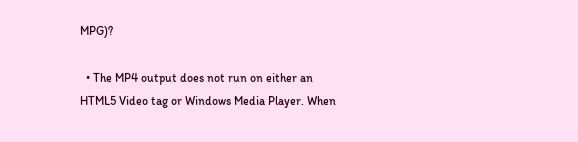MPG)?

  • The MP4 output does not run on either an HTML5 Video tag or Windows Media Player. When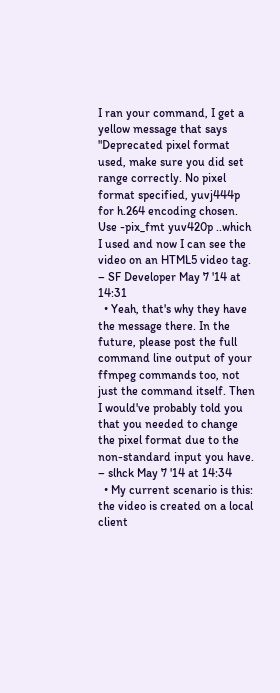I ran your command, I get a yellow message that says "Deprecated pixel format used, make sure you did set range correctly. No pixel format specified, yuvj444p for h.264 encoding chosen. Use -pix_fmt yuv420p ..which I used and now I can see the video on an HTML5 video tag. – SF Developer May 7 '14 at 14:31
  • Yeah, that's why they have the message there. In the future, please post the full command line output of your ffmpeg commands too, not just the command itself. Then I would've probably told you that you needed to change the pixel format due to the non-standard input you have. – slhck May 7 '14 at 14:34
  • My current scenario is this: the video is created on a local client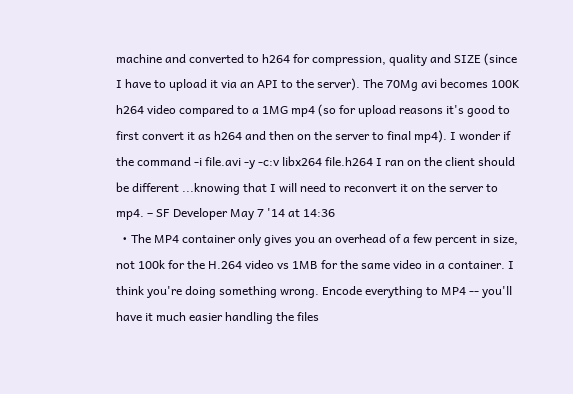machine and converted to h264 for compression, quality and SIZE (since I have to upload it via an API to the server). The 70Mg avi becomes 100K h264 video compared to a 1MG mp4 (so for upload reasons it's good to first convert it as h264 and then on the server to final mp4). I wonder if the command -i file.avi -y -c:v libx264 file.h264 I ran on the client should be different ...knowing that I will need to reconvert it on the server to mp4. – SF Developer May 7 '14 at 14:36
  • The MP4 container only gives you an overhead of a few percent in size, not 100k for the H.264 video vs 1MB for the same video in a container. I think you're doing something wrong. Encode everything to MP4 -- you'll have it much easier handling the files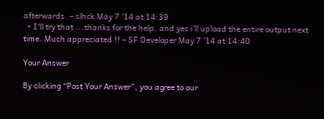afterwards. – slhck May 7 '14 at 14:39
  • I'll try that ...thanks for the help. and yes i'll upload the entire output next time. Much appreciated !! – SF Developer May 7 '14 at 14:40

Your Answer

By clicking “Post Your Answer”, you agree to our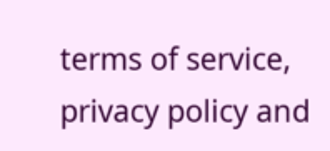terms of service, privacy policy and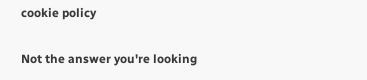cookie policy

Not the answer you're looking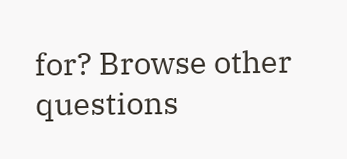for? Browse other questions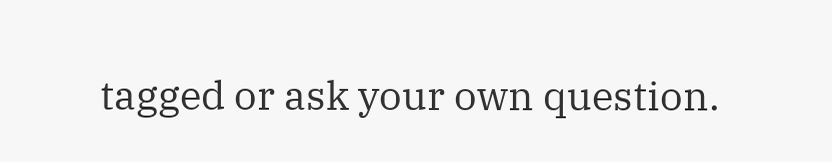tagged or ask your own question.